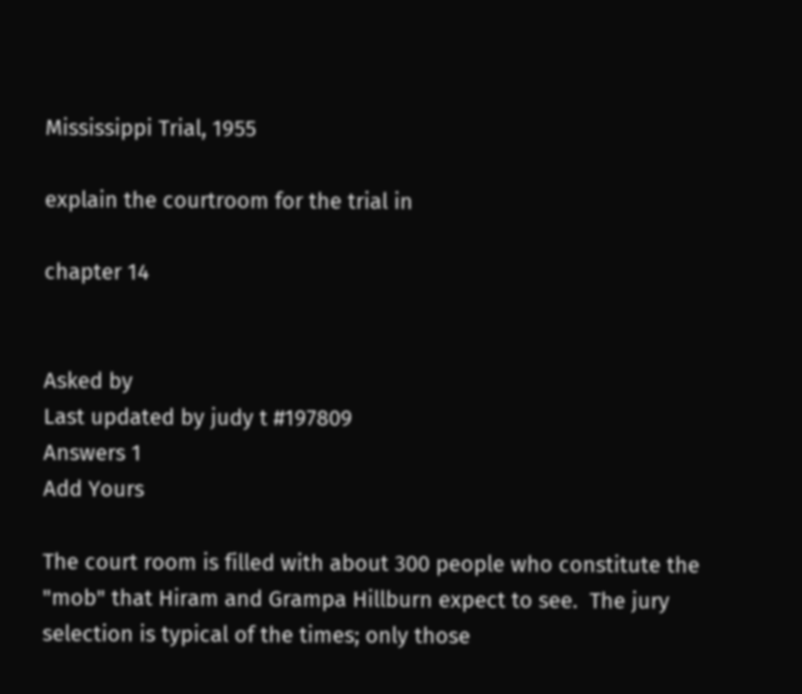Mississippi Trial, 1955

explain the courtroom for the trial in

chapter 14


Asked by
Last updated by judy t #197809
Answers 1
Add Yours

The court room is filled with about 300 people who constitute the "mob" that Hiram and Grampa Hillburn expect to see.  The jury selection is typical of the times; only those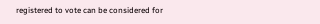registered to vote can be considered for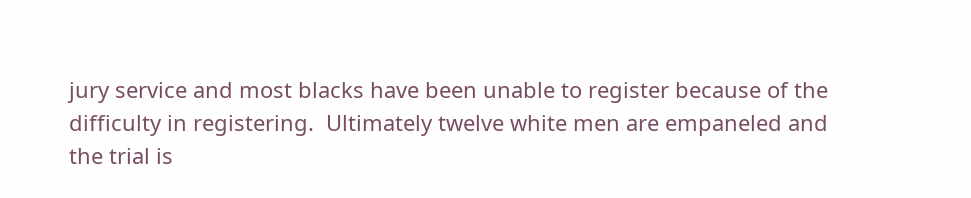jury service and most blacks have been unable to register because of the difficulty in registering.  Ultimately twelve white men are empaneled and the trial is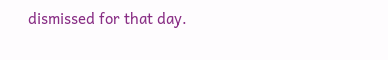dismissed for that day.